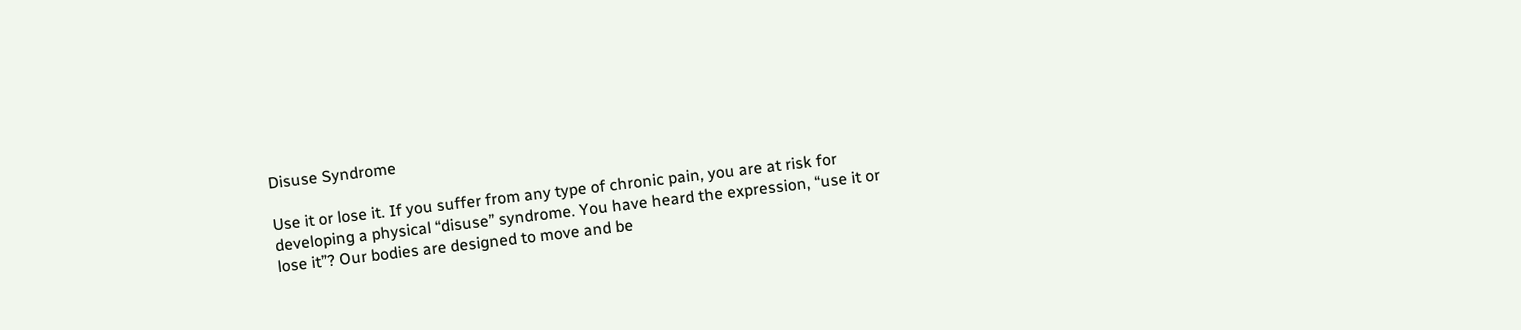Disuse Syndrome

Use it or lose it. If you suffer from any type of chronic pain, you are at risk for developing a physical “disuse” syndrome. You have heard the expression, “use it or lose it”? Our bodies are designed to move and be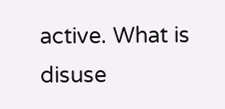active. What is disuse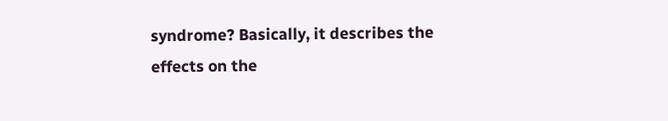syndrome? Basically, it describes the effects on the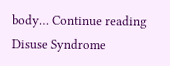body… Continue reading Disuse Syndrome